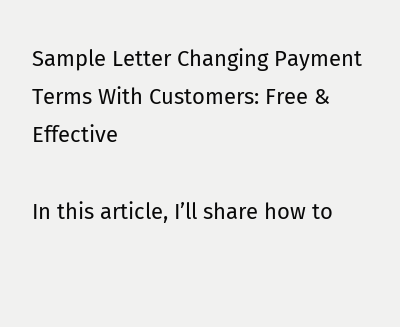Sample Letter Changing Payment Terms With Customers: Free & Effective

In this article, I’ll share how to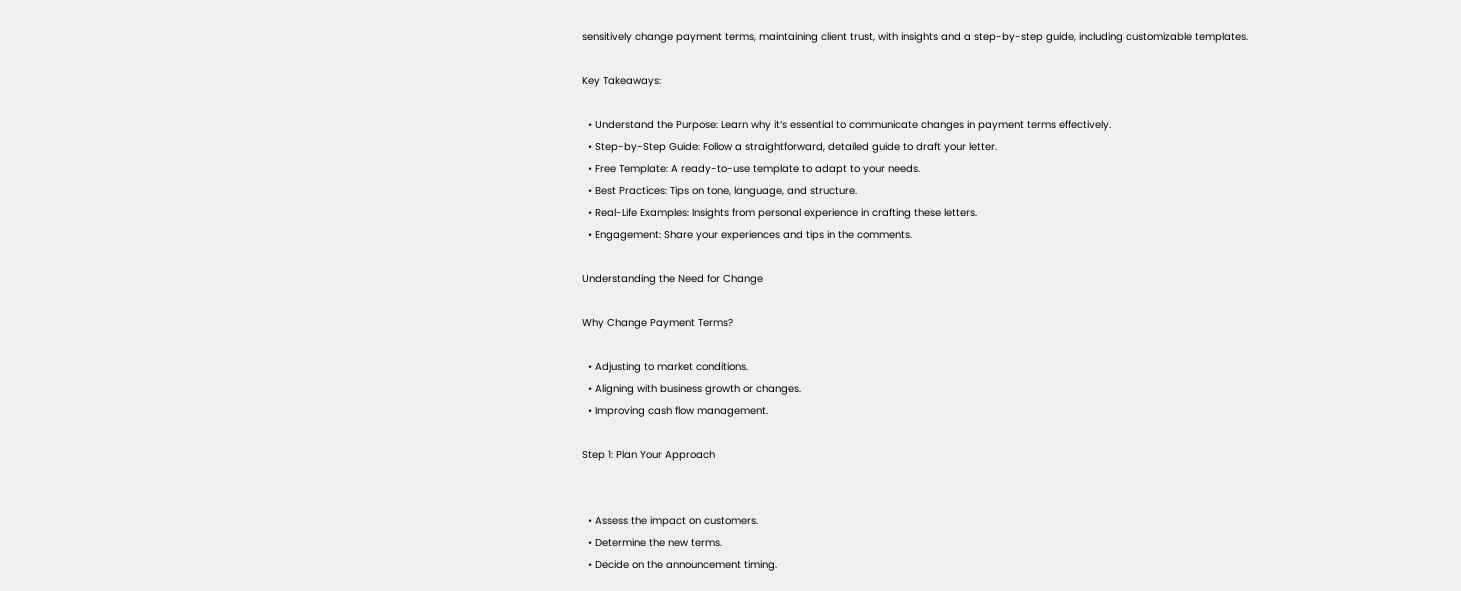sensitively change payment terms, maintaining client trust, with insights and a step-by-step guide, including customizable templates.

Key Takeaways:

  • Understand the Purpose: Learn why it’s essential to communicate changes in payment terms effectively.
  • Step-by-Step Guide: Follow a straightforward, detailed guide to draft your letter.
  • Free Template: A ready-to-use template to adapt to your needs.
  • Best Practices: Tips on tone, language, and structure.
  • Real-Life Examples: Insights from personal experience in crafting these letters.
  • Engagement: Share your experiences and tips in the comments.

Understanding the Need for Change

Why Change Payment Terms?

  • Adjusting to market conditions.
  • Aligning with business growth or changes.
  • Improving cash flow management.

Step 1: Plan Your Approach


  • Assess the impact on customers.
  • Determine the new terms.
  • Decide on the announcement timing.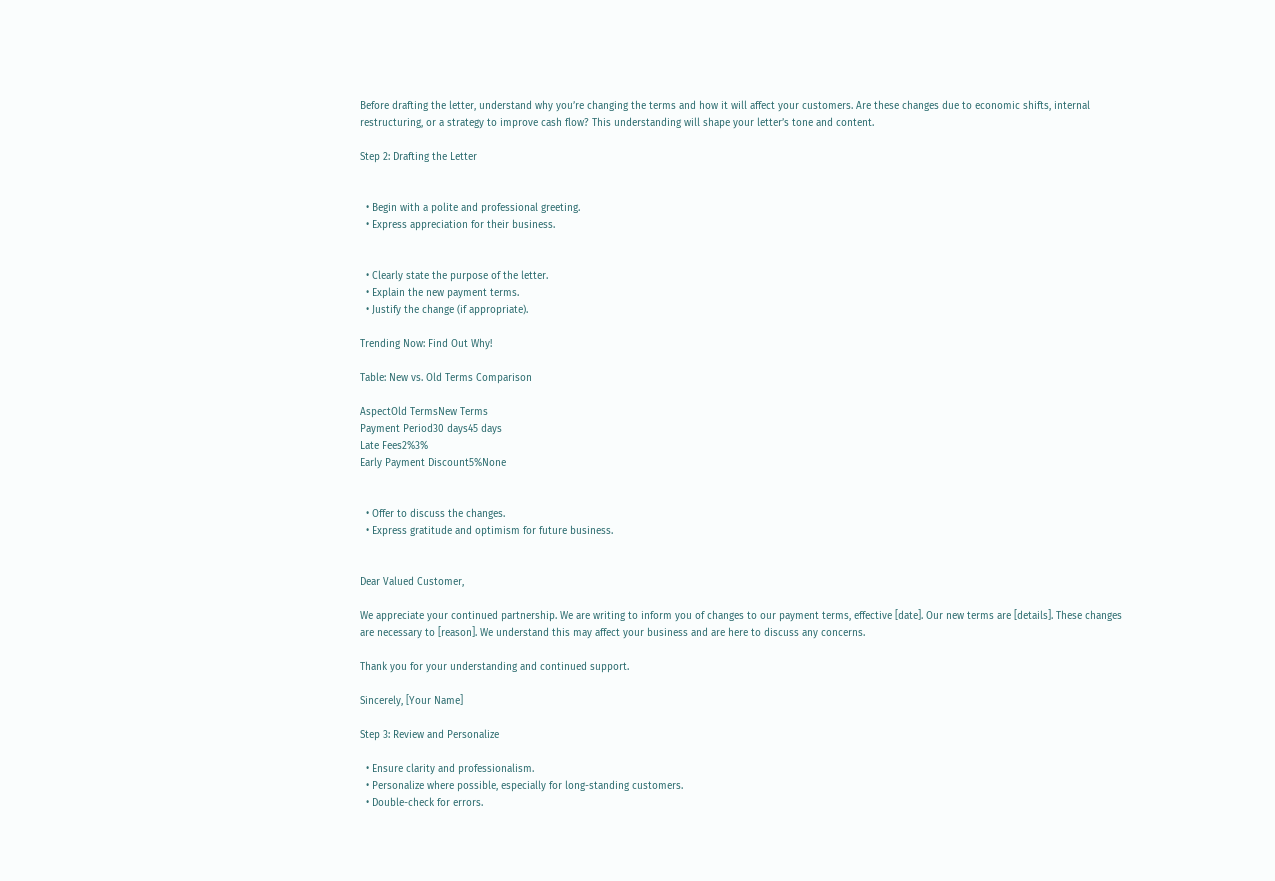Before drafting the letter, understand why you’re changing the terms and how it will affect your customers. Are these changes due to economic shifts, internal restructuring, or a strategy to improve cash flow? This understanding will shape your letter’s tone and content.

Step 2: Drafting the Letter


  • Begin with a polite and professional greeting.
  • Express appreciation for their business.


  • Clearly state the purpose of the letter.
  • Explain the new payment terms.
  • Justify the change (if appropriate).

Trending Now: Find Out Why!

Table: New vs. Old Terms Comparison

AspectOld TermsNew Terms
Payment Period30 days45 days
Late Fees2%3%
Early Payment Discount5%None


  • Offer to discuss the changes.
  • Express gratitude and optimism for future business.


Dear Valued Customer,

We appreciate your continued partnership. We are writing to inform you of changes to our payment terms, effective [date]. Our new terms are [details]. These changes are necessary to [reason]. We understand this may affect your business and are here to discuss any concerns.

Thank you for your understanding and continued support.

Sincerely, [Your Name]

Step 3: Review and Personalize

  • Ensure clarity and professionalism.
  • Personalize where possible, especially for long-standing customers.
  • Double-check for errors.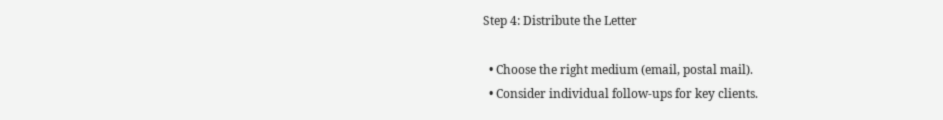Step 4: Distribute the Letter

  • Choose the right medium (email, postal mail).
  • Consider individual follow-ups for key clients.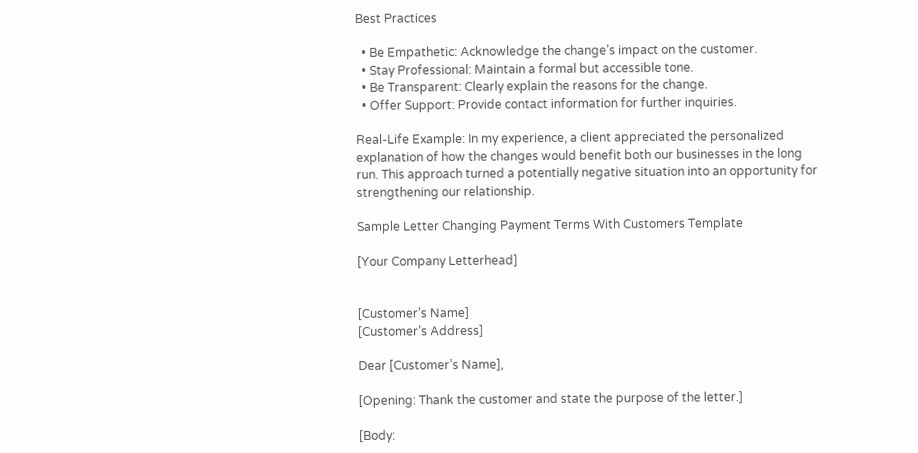Best Practices

  • Be Empathetic: Acknowledge the change’s impact on the customer.
  • Stay Professional: Maintain a formal but accessible tone.
  • Be Transparent: Clearly explain the reasons for the change.
  • Offer Support: Provide contact information for further inquiries.

Real-Life Example: In my experience, a client appreciated the personalized explanation of how the changes would benefit both our businesses in the long run. This approach turned a potentially negative situation into an opportunity for strengthening our relationship.

Sample Letter Changing Payment Terms With Customers Template

[Your Company Letterhead]


[Customer’s Name]
[Customer’s Address]

Dear [Customer’s Name],

[Opening: Thank the customer and state the purpose of the letter.]

[Body: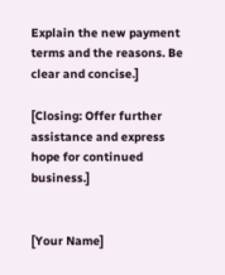Explain the new payment terms and the reasons. Be clear and concise.]

[Closing: Offer further assistance and express hope for continued business.]


[Your Name]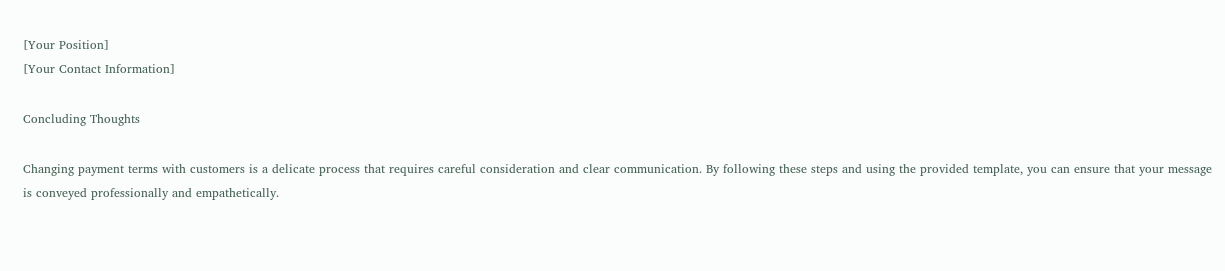[Your Position]
[Your Contact Information]

Concluding Thoughts

Changing payment terms with customers is a delicate process that requires careful consideration and clear communication. By following these steps and using the provided template, you can ensure that your message is conveyed professionally and empathetically.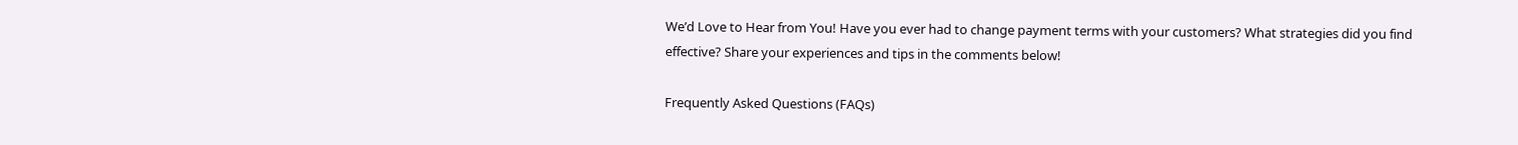We’d Love to Hear from You! Have you ever had to change payment terms with your customers? What strategies did you find effective? Share your experiences and tips in the comments below!

Frequently Asked Questions (FAQs)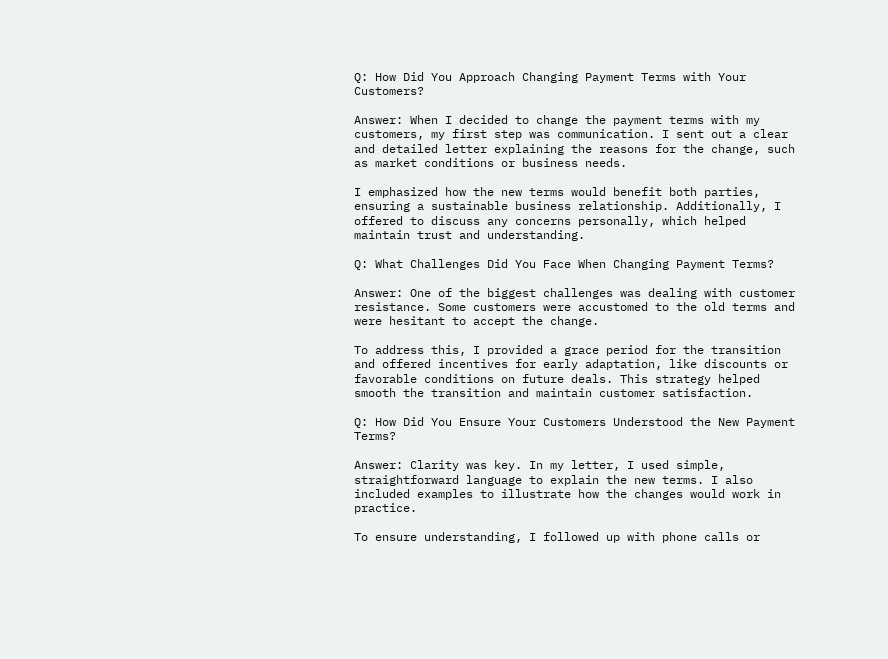Q: How Did You Approach Changing Payment Terms with Your Customers?

Answer: When I decided to change the payment terms with my customers, my first step was communication. I sent out a clear and detailed letter explaining the reasons for the change, such as market conditions or business needs.

I emphasized how the new terms would benefit both parties, ensuring a sustainable business relationship. Additionally, I offered to discuss any concerns personally, which helped maintain trust and understanding.

Q: What Challenges Did You Face When Changing Payment Terms?

Answer: One of the biggest challenges was dealing with customer resistance. Some customers were accustomed to the old terms and were hesitant to accept the change.

To address this, I provided a grace period for the transition and offered incentives for early adaptation, like discounts or favorable conditions on future deals. This strategy helped smooth the transition and maintain customer satisfaction.

Q: How Did You Ensure Your Customers Understood the New Payment Terms?

Answer: Clarity was key. In my letter, I used simple, straightforward language to explain the new terms. I also included examples to illustrate how the changes would work in practice.

To ensure understanding, I followed up with phone calls or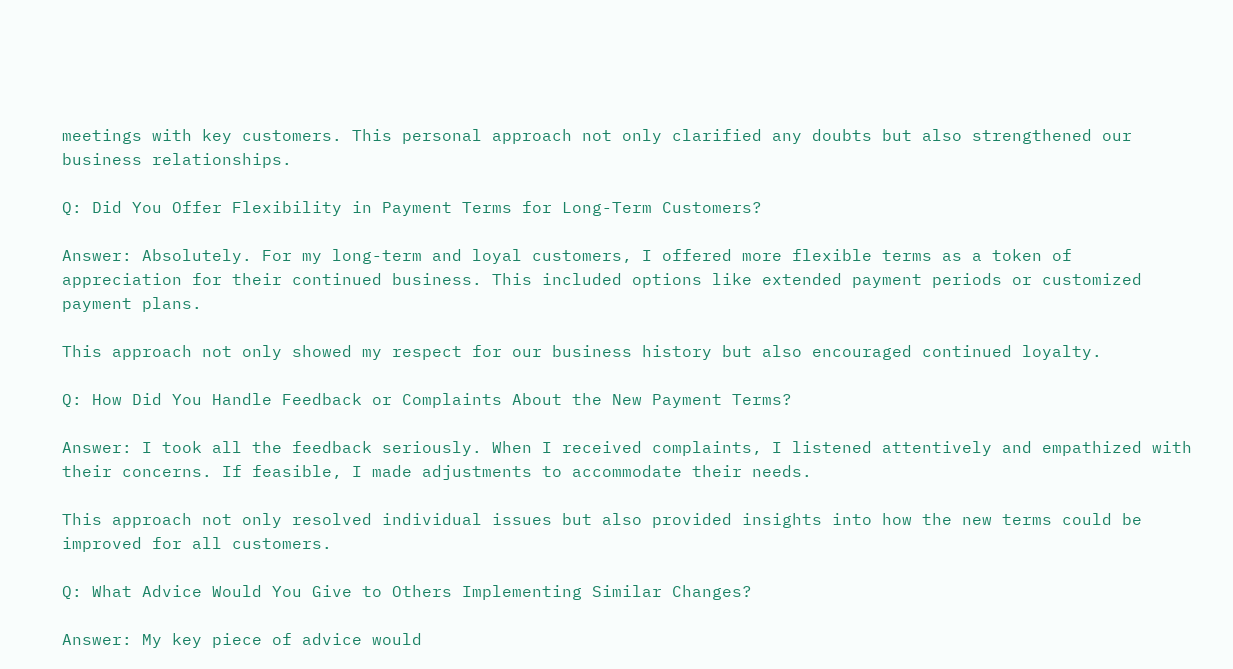meetings with key customers. This personal approach not only clarified any doubts but also strengthened our business relationships.

Q: Did You Offer Flexibility in Payment Terms for Long-Term Customers?

Answer: Absolutely. For my long-term and loyal customers, I offered more flexible terms as a token of appreciation for their continued business. This included options like extended payment periods or customized payment plans.

This approach not only showed my respect for our business history but also encouraged continued loyalty.

Q: How Did You Handle Feedback or Complaints About the New Payment Terms?

Answer: I took all the feedback seriously. When I received complaints, I listened attentively and empathized with their concerns. If feasible, I made adjustments to accommodate their needs.

This approach not only resolved individual issues but also provided insights into how the new terms could be improved for all customers.

Q: What Advice Would You Give to Others Implementing Similar Changes?

Answer: My key piece of advice would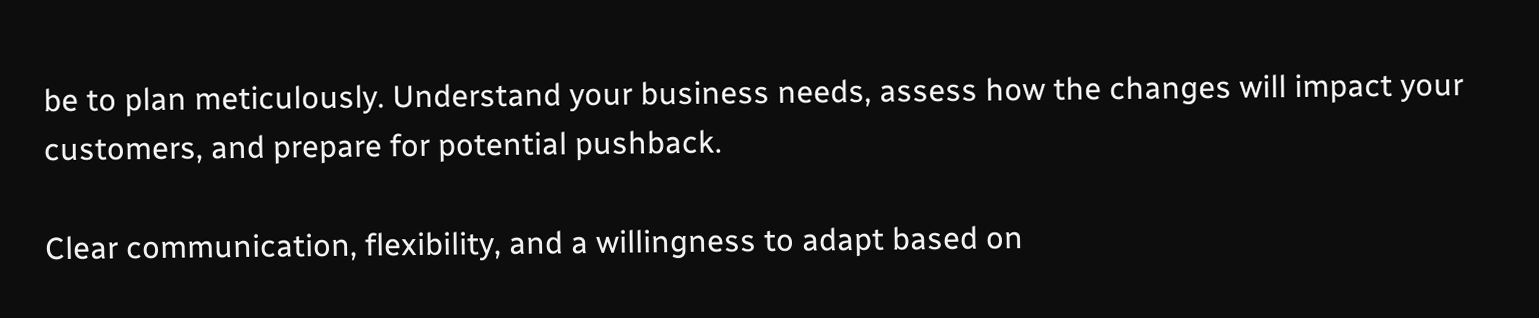be to plan meticulously. Understand your business needs, assess how the changes will impact your customers, and prepare for potential pushback.

Clear communication, flexibility, and a willingness to adapt based on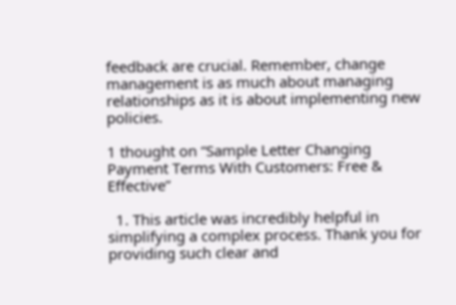feedback are crucial. Remember, change management is as much about managing relationships as it is about implementing new policies.

1 thought on “Sample Letter Changing Payment Terms With Customers: Free & Effective”

  1. This article was incredibly helpful in simplifying a complex process. Thank you for providing such clear and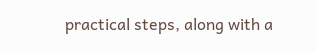practical steps, along with a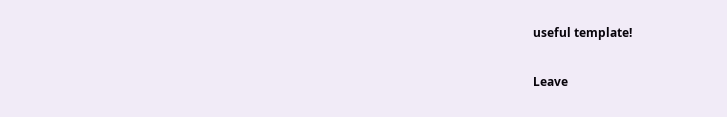useful template!

Leave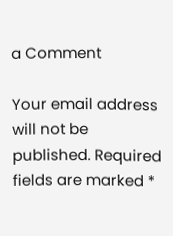a Comment

Your email address will not be published. Required fields are marked *